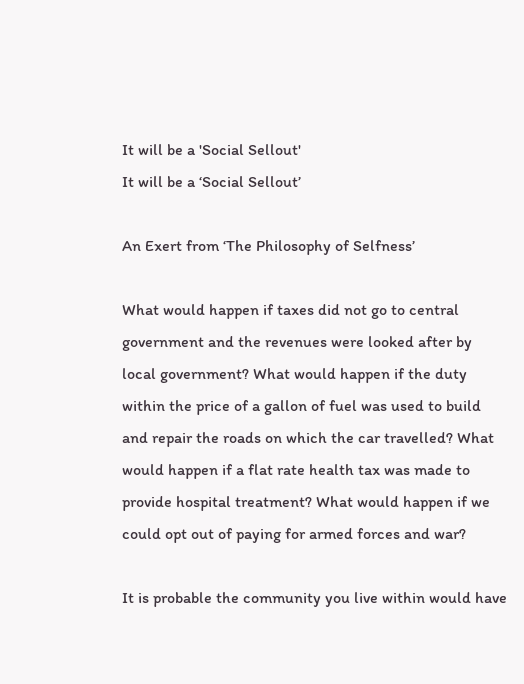It will be a 'Social Sellout'
It will be a ‘Social Sellout’

An Exert from ‘The Philosophy of Selfness’

What would happen if taxes did not go to central government and the revenues were looked after by local government? What would happen if the duty within the price of a gallon of fuel was used to build and repair the roads on which the car travelled? What would happen if a flat rate health tax was made to provide hospital treatment? What would happen if we could opt out of paying for armed forces and war?

It is probable the community you live within would have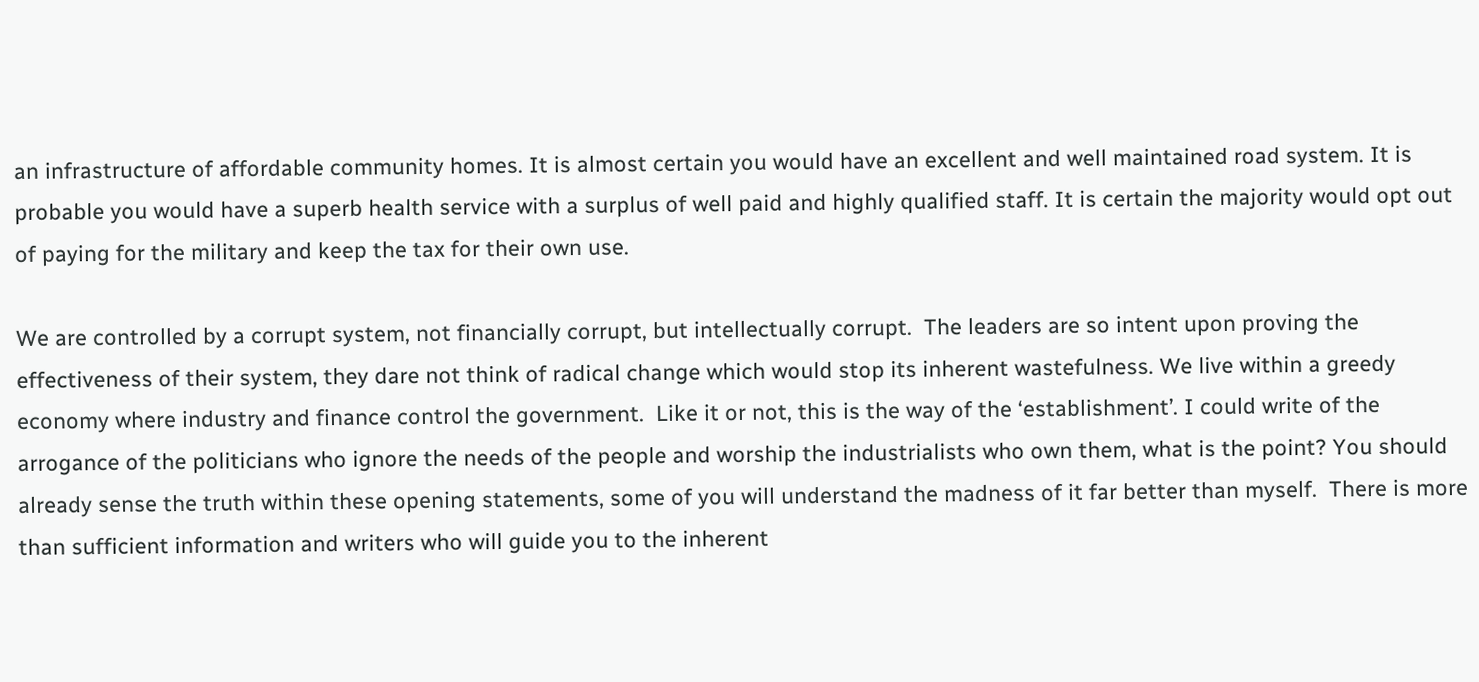an infrastructure of affordable community homes. It is almost certain you would have an excellent and well maintained road system. It is probable you would have a superb health service with a surplus of well paid and highly qualified staff. It is certain the majority would opt out of paying for the military and keep the tax for their own use.

We are controlled by a corrupt system, not financially corrupt, but intellectually corrupt.  The leaders are so intent upon proving the effectiveness of their system, they dare not think of radical change which would stop its inherent wastefulness. We live within a greedy economy where industry and finance control the government.  Like it or not, this is the way of the ‘establishment’. I could write of the arrogance of the politicians who ignore the needs of the people and worship the industrialists who own them, what is the point? You should already sense the truth within these opening statements, some of you will understand the madness of it far better than myself.  There is more than sufficient information and writers who will guide you to the inherent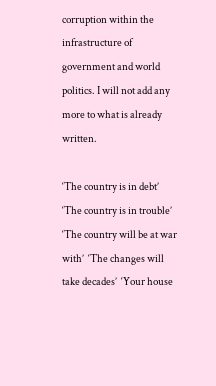corruption within the infrastructure of government and world politics. I will not add any more to what is already written.

‘The country is in debt’  ‘The country is in trouble’  ‘The country will be at war with’  ‘The changes will take decades’  ‘Your house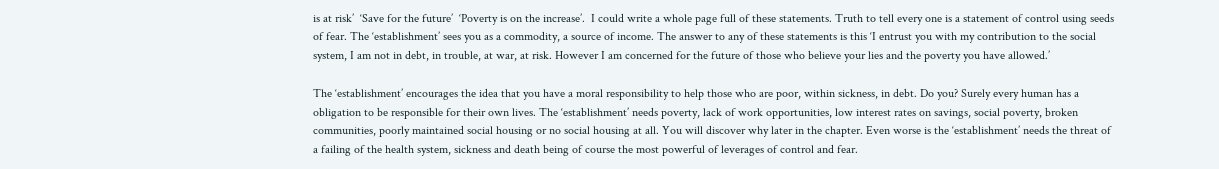is at risk’  ‘Save for the future’  ‘Poverty is on the increase’.  I could write a whole page full of these statements. Truth to tell every one is a statement of control using seeds of fear. The ‘establishment’ sees you as a commodity, a source of income. The answer to any of these statements is this ‘I entrust you with my contribution to the social system, I am not in debt, in trouble, at war, at risk. However I am concerned for the future of those who believe your lies and the poverty you have allowed.’

The ‘establishment’ encourages the idea that you have a moral responsibility to help those who are poor, within sickness, in debt. Do you? Surely every human has a obligation to be responsible for their own lives. The ‘establishment’ needs poverty, lack of work opportunities, low interest rates on savings, social poverty, broken communities, poorly maintained social housing or no social housing at all. You will discover why later in the chapter. Even worse is the ‘establishment’ needs the threat of a failing of the health system, sickness and death being of course the most powerful of leverages of control and fear.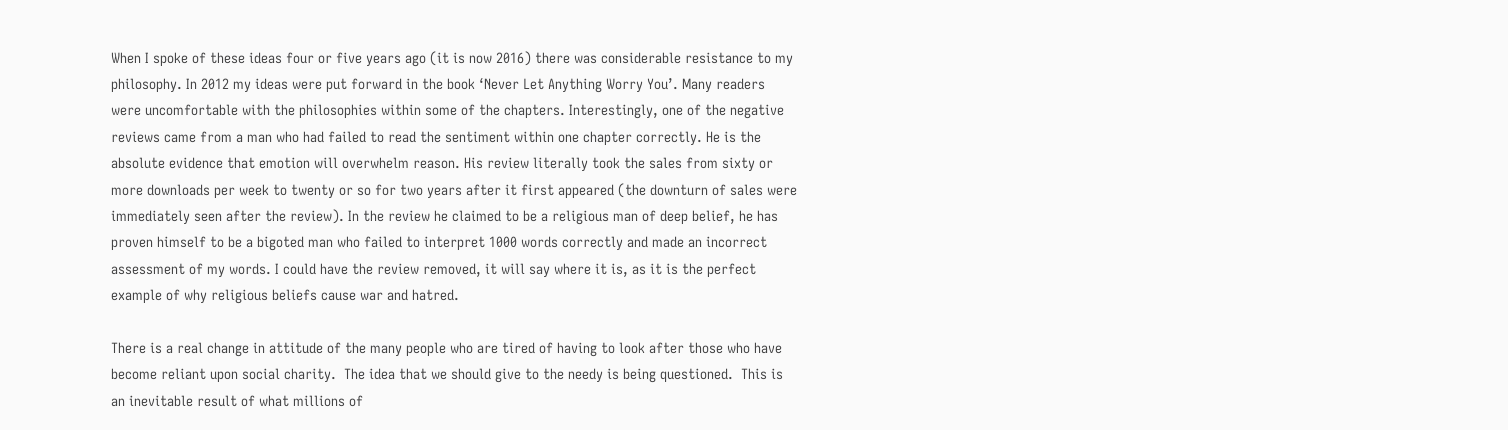When I spoke of these ideas four or five years ago (it is now 2016) there was considerable resistance to my philosophy. In 2012 my ideas were put forward in the book ‘Never Let Anything Worry You’. Many readers were uncomfortable with the philosophies within some of the chapters. Interestingly, one of the negative reviews came from a man who had failed to read the sentiment within one chapter correctly. He is the absolute evidence that emotion will overwhelm reason. His review literally took the sales from sixty or more downloads per week to twenty or so for two years after it first appeared (the downturn of sales were immediately seen after the review). In the review he claimed to be a religious man of deep belief, he has proven himself to be a bigoted man who failed to interpret 1000 words correctly and made an incorrect assessment of my words. I could have the review removed, it will say where it is, as it is the perfect example of why religious beliefs cause war and hatred.

There is a real change in attitude of the many people who are tired of having to look after those who have become reliant upon social charity.  The idea that we should give to the needy is being questioned.  This is an inevitable result of what millions of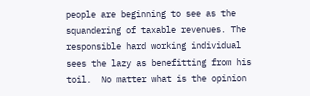people are beginning to see as the squandering of taxable revenues. The responsible hard working individual sees the lazy as benefitting from his toil.  No matter what is the opinion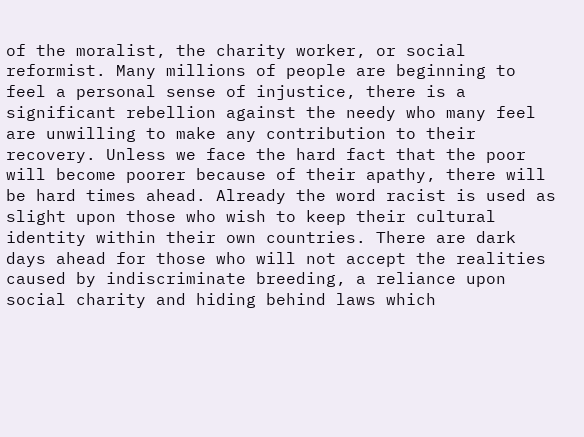of the moralist, the charity worker, or social reformist. Many millions of people are beginning to feel a personal sense of injustice, there is a significant rebellion against the needy who many feel are unwilling to make any contribution to their recovery. Unless we face the hard fact that the poor will become poorer because of their apathy, there will be hard times ahead. Already the word racist is used as slight upon those who wish to keep their cultural identity within their own countries. There are dark days ahead for those who will not accept the realities caused by indiscriminate breeding, a reliance upon social charity and hiding behind laws which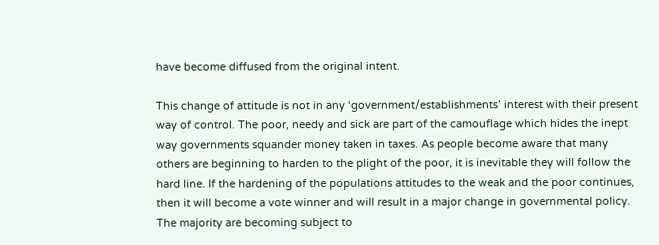have become diffused from the original intent.

This change of attitude is not in any ‘government/establishments’ interest with their present way of control. The poor, needy and sick are part of the camouflage which hides the inept way governments squander money taken in taxes. As people become aware that many others are beginning to harden to the plight of the poor, it is inevitable they will follow the hard line. If the hardening of the populations attitudes to the weak and the poor continues, then it will become a vote winner and will result in a major change in governmental policy. The majority are becoming subject to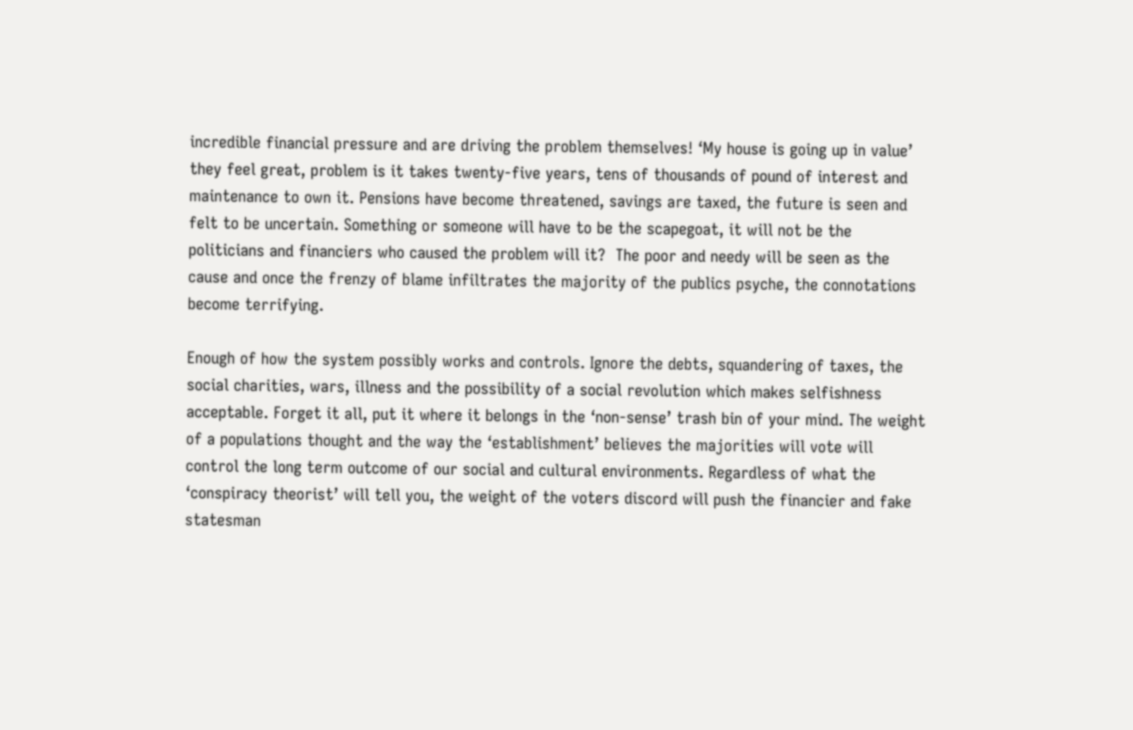incredible financial pressure and are driving the problem themselves! ‘My house is going up in value’ they feel great, problem is it takes twenty-five years, tens of thousands of pound of interest and maintenance to own it. Pensions have become threatened, savings are taxed, the future is seen and felt to be uncertain. Something or someone will have to be the scapegoat, it will not be the politicians and financiers who caused the problem will it?  The poor and needy will be seen as the cause and once the frenzy of blame infiltrates the majority of the publics psyche, the connotations become terrifying.

Enough of how the system possibly works and controls. Ignore the debts, squandering of taxes, the social charities, wars, illness and the possibility of a social revolution which makes selfishness acceptable. Forget it all, put it where it belongs in the ‘non-sense’ trash bin of your mind. The weight of a populations thought and the way the ‘establishment’ believes the majorities will vote will control the long term outcome of our social and cultural environments. Regardless of what the ‘conspiracy theorist’ will tell you, the weight of the voters discord will push the financier and fake statesman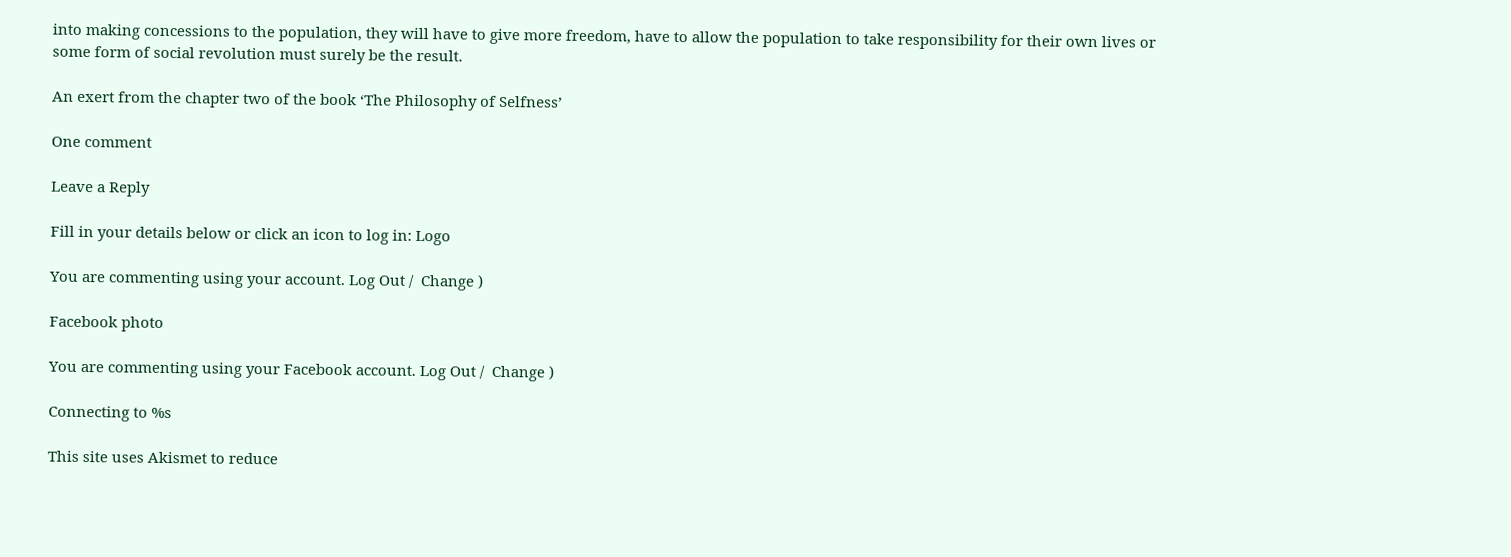into making concessions to the population, they will have to give more freedom, have to allow the population to take responsibility for their own lives or some form of social revolution must surely be the result.

An exert from the chapter two of the book ‘The Philosophy of Selfness’

One comment

Leave a Reply

Fill in your details below or click an icon to log in: Logo

You are commenting using your account. Log Out /  Change )

Facebook photo

You are commenting using your Facebook account. Log Out /  Change )

Connecting to %s

This site uses Akismet to reduce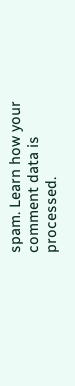spam. Learn how your comment data is processed.